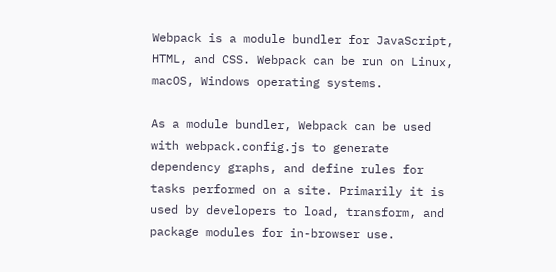Webpack is a module bundler for JavaScript, HTML, and CSS. Webpack can be run on Linux, macOS, Windows operating systems.

As a module bundler, Webpack can be used with webpack.config.js to generate dependency graphs, and define rules for tasks performed on a site. Primarily it is used by developers to load, transform, and package modules for in-browser use.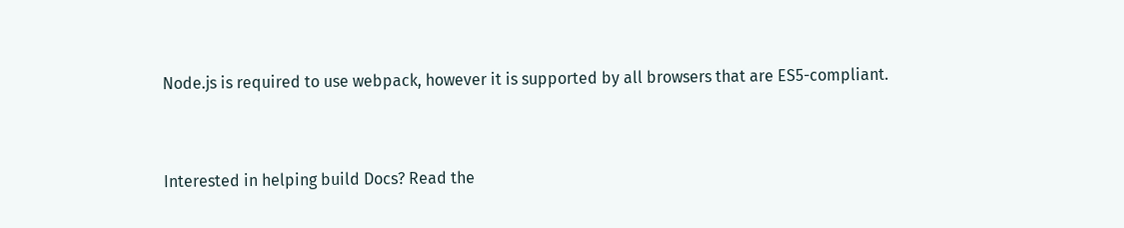Node.js is required to use webpack, however it is supported by all browsers that are ES5-compliant.


Interested in helping build Docs? Read the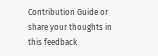Contribution Guide or share your thoughts in this feedback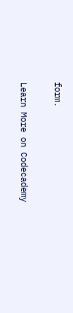form.

Learn More on Codecademy